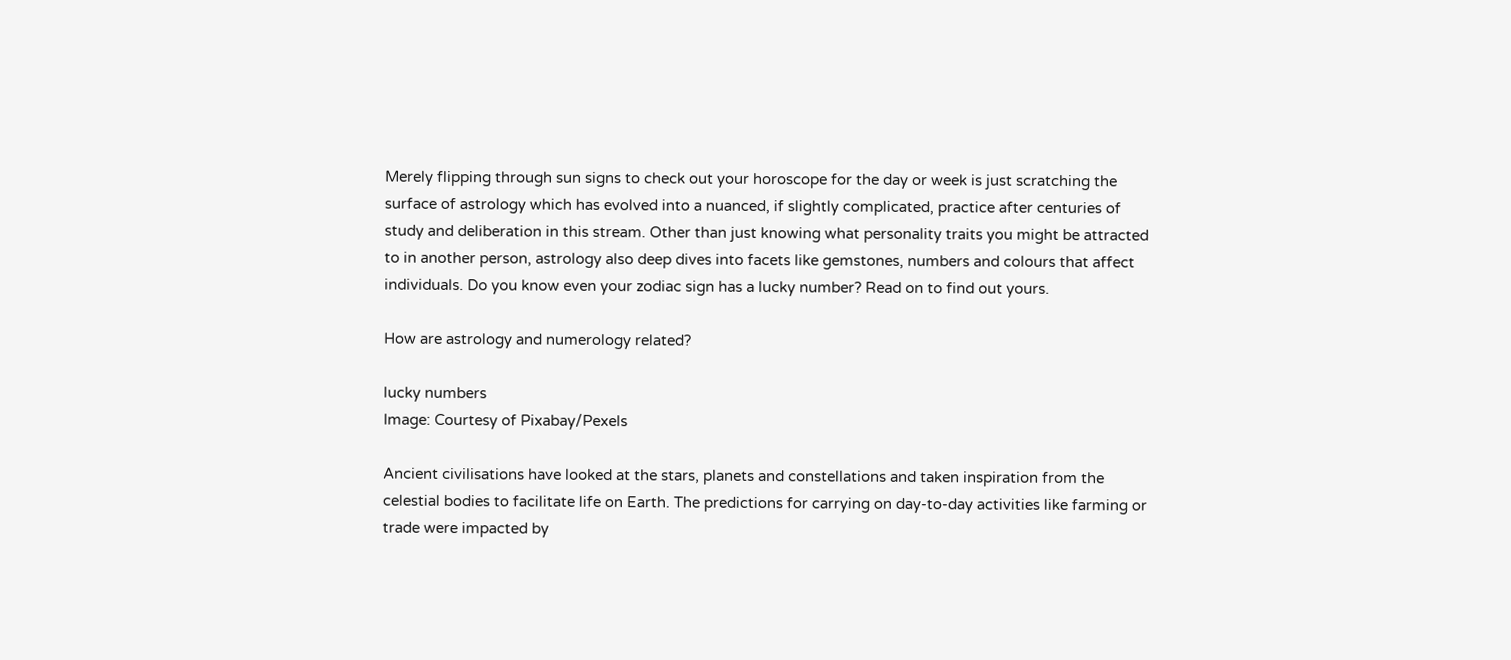Merely flipping through sun signs to check out your horoscope for the day or week is just scratching the surface of astrology which has evolved into a nuanced, if slightly complicated, practice after centuries of study and deliberation in this stream. Other than just knowing what personality traits you might be attracted to in another person, astrology also deep dives into facets like gemstones, numbers and colours that affect individuals. Do you know even your zodiac sign has a lucky number? Read on to find out yours.

How are astrology and numerology related?

lucky numbers
Image: Courtesy of Pixabay/Pexels

Ancient civilisations have looked at the stars, planets and constellations and taken inspiration from the celestial bodies to facilitate life on Earth. The predictions for carrying on day-to-day activities like farming or trade were impacted by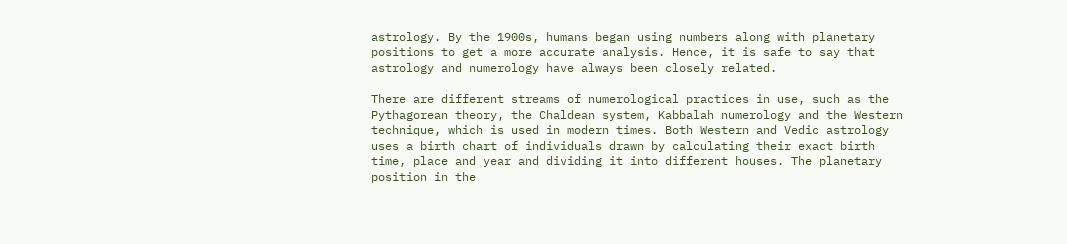astrology. By the 1900s, humans began using numbers along with planetary positions to get a more accurate analysis. Hence, it is safe to say that astrology and numerology have always been closely related.

There are different streams of numerological practices in use, such as the Pythagorean theory, the Chaldean system, Kabbalah numerology and the Western technique, which is used in modern times. Both Western and Vedic astrology uses a birth chart of individuals drawn by calculating their exact birth time, place and year and dividing it into different houses. The planetary position in the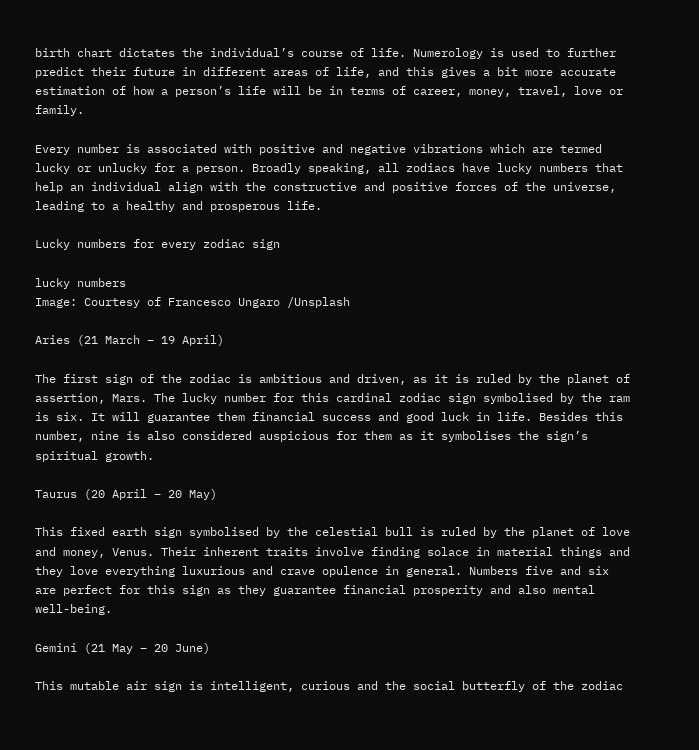birth chart dictates the individual’s course of life. Numerology is used to further predict their future in different areas of life, and this gives a bit more accurate estimation of how a person’s life will be in terms of career, money, travel, love or family.

Every number is associated with positive and negative vibrations which are termed lucky or unlucky for a person. Broadly speaking, all zodiacs have lucky numbers that help an individual align with the constructive and positive forces of the universe, leading to a healthy and prosperous life.

Lucky numbers for every zodiac sign

lucky numbers
Image: Courtesy of Francesco Ungaro /Unsplash

Aries (21 March – 19 April)

The first sign of the zodiac is ambitious and driven, as it is ruled by the planet of assertion, Mars. The lucky number for this cardinal zodiac sign symbolised by the ram is six. It will guarantee them financial success and good luck in life. Besides this number, nine is also considered auspicious for them as it symbolises the sign’s spiritual growth.

Taurus (20 April – 20 May)

This fixed earth sign symbolised by the celestial bull is ruled by the planet of love and money, Venus. Their inherent traits involve finding solace in material things and they love everything luxurious and crave opulence in general. Numbers five and six are perfect for this sign as they guarantee financial prosperity and also mental well-being.

Gemini (21 May – 20 June)

This mutable air sign is intelligent, curious and the social butterfly of the zodiac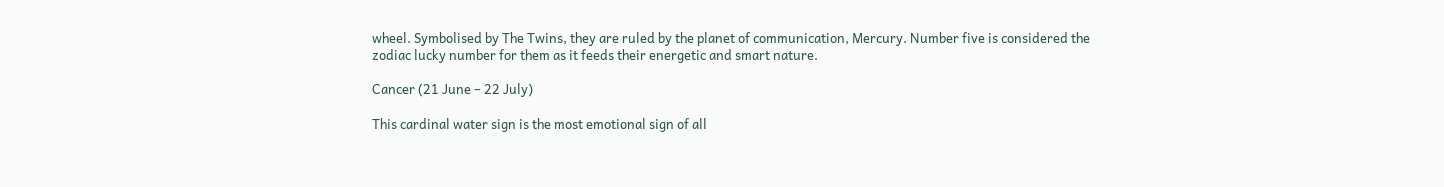wheel. Symbolised by The Twins, they are ruled by the planet of communication, Mercury. Number five is considered the zodiac lucky number for them as it feeds their energetic and smart nature.

Cancer (21 June – 22 July)

This cardinal water sign is the most emotional sign of all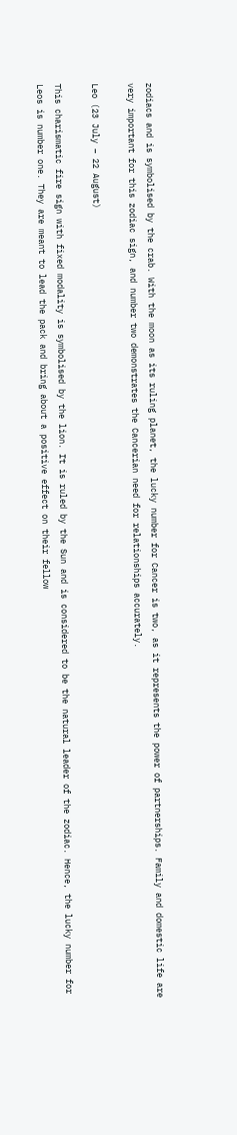zodiacs and is symbolised by the crab. With the moon as its ruling planet, the lucky number for Cancer is two, as it represents the power of partnerships. Family and domestic life are very important for this zodiac sign, and number two demonstrates the Cancerian need for relationships accurately.

Leo (23 July – 22 August)

This charismatic fire sign with fixed modality is symbolised by the lion. It is ruled by the Sun and is considered to be the natural leader of the zodiac. Hence, the lucky number for Leos is number one. They are meant to lead the pack and bring about a positive effect on their fellow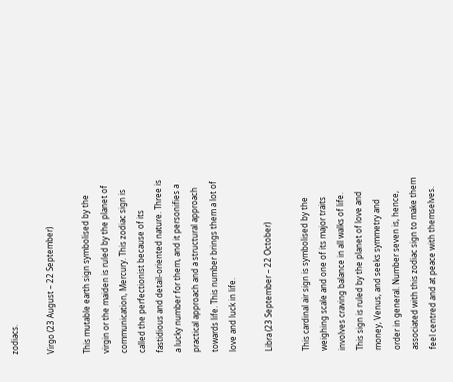zodiacs.

Virgo (23 August – 22 September)

This mutable earth sign symbolised by the virgin or the maiden is ruled by the planet of communication, Mercury. This zodiac sign is called the perfectionist because of its fastidious and detail-oriented nature. Three is a lucky number for them, and it personifies a practical approach and a structural approach towards life. This number brings them a lot of love and luck in life.

Libra (23 September – 22 October)

This cardinal air sign is symbolised by the weighing scale and one of its major traits involves craving balance in all walks of life. This sign is ruled by the planet of love and money, Venus, and seeks symmetry and order in general. Number seven is, hence, associated with this zodiac sign to make them feel centred and at peace with themselves.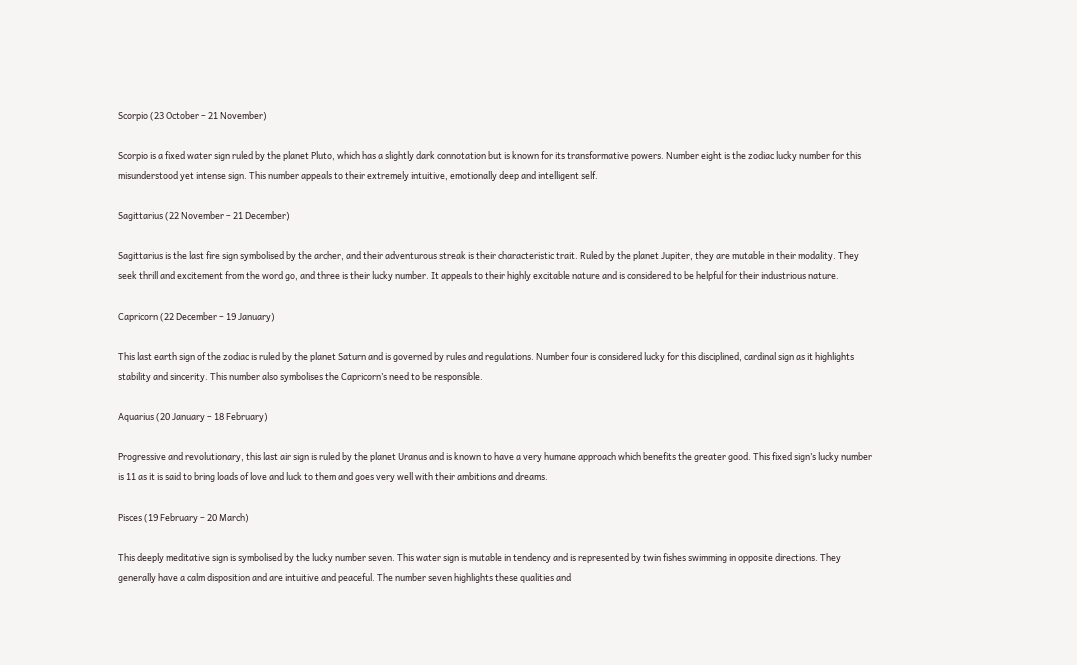Scorpio (23 October – 21 November)

Scorpio is a fixed water sign ruled by the planet Pluto, which has a slightly dark connotation but is known for its transformative powers. Number eight is the zodiac lucky number for this misunderstood yet intense sign. This number appeals to their extremely intuitive, emotionally deep and intelligent self.

Sagittarius (22 November – 21 December)

Sagittarius is the last fire sign symbolised by the archer, and their adventurous streak is their characteristic trait. Ruled by the planet Jupiter, they are mutable in their modality. They seek thrill and excitement from the word go, and three is their lucky number. It appeals to their highly excitable nature and is considered to be helpful for their industrious nature.

Capricorn (22 December – 19 January)

This last earth sign of the zodiac is ruled by the planet Saturn and is governed by rules and regulations. Number four is considered lucky for this disciplined, cardinal sign as it highlights stability and sincerity. This number also symbolises the Capricorn’s need to be responsible.

Aquarius (20 January – 18 February)

Progressive and revolutionary, this last air sign is ruled by the planet Uranus and is known to have a very humane approach which benefits the greater good. This fixed sign’s lucky number is 11 as it is said to bring loads of love and luck to them and goes very well with their ambitions and dreams.

Pisces (19 February – 20 March)

This deeply meditative sign is symbolised by the lucky number seven. This water sign is mutable in tendency and is represented by twin fishes swimming in opposite directions. They generally have a calm disposition and are intuitive and peaceful. The number seven highlights these qualities and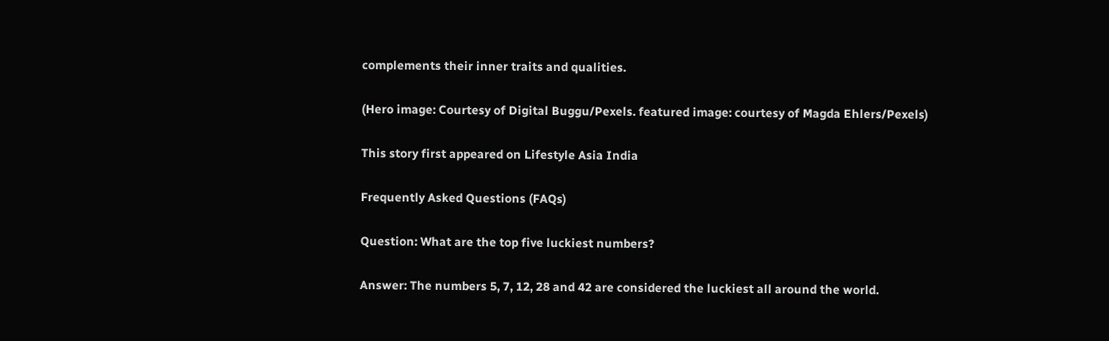complements their inner traits and qualities.

(Hero image: Courtesy of Digital Buggu/Pexels. featured image: courtesy of Magda Ehlers/Pexels)

This story first appeared on Lifestyle Asia India

Frequently Asked Questions (FAQs)

Question: What are the top five luckiest numbers?

Answer: The numbers 5, 7, 12, 28 and 42 are considered the luckiest all around the world.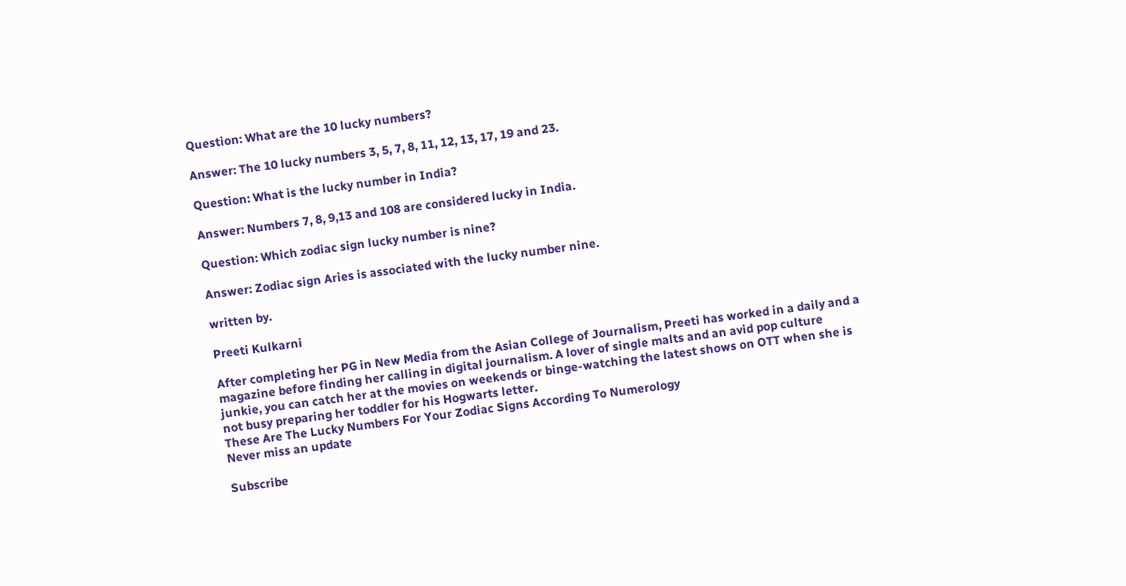Question: What are the 10 lucky numbers?

Answer: The 10 lucky numbers 3, 5, 7, 8, 11, 12, 13, 17, 19 and 23.

Question: What is the lucky number in India?

Answer: Numbers 7, 8, 9,13 and 108 are considered lucky in India.

Question: Which zodiac sign lucky number is nine?

Answer: Zodiac sign Aries is associated with the lucky number nine.

written by.

Preeti Kulkarni

After completing her PG in New Media from the Asian College of Journalism, Preeti has worked in a daily and a magazine before finding her calling in digital journalism. A lover of single malts and an avid pop culture junkie, you can catch her at the movies on weekends or binge-watching the latest shows on OTT when she is not busy preparing her toddler for his Hogwarts letter.
These Are The Lucky Numbers For Your Zodiac Signs According To Numerology
Never miss an update

Subscribe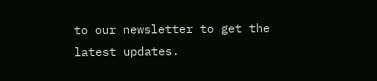to our newsletter to get the latest updates.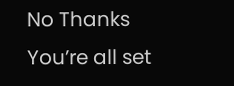No Thanks
You’re all set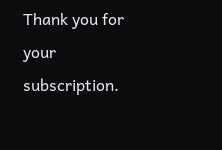Thank you for your subscription.